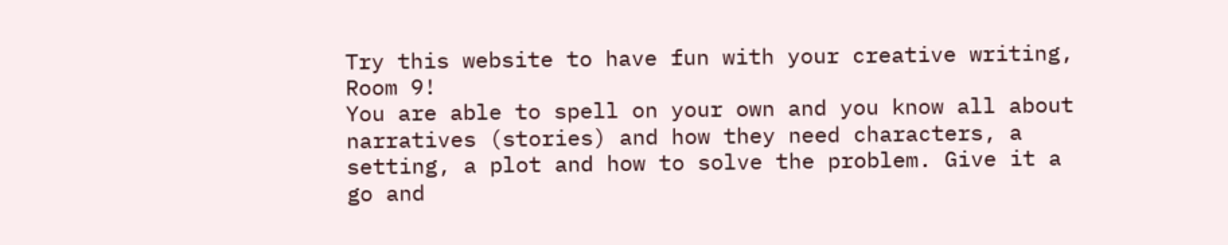Try this website to have fun with your creative writing, Room 9!
You are able to spell on your own and you know all about narratives (stories) and how they need characters, a setting, a plot and how to solve the problem. Give it a go and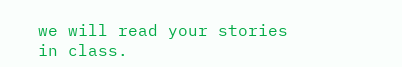we will read your stories in class.